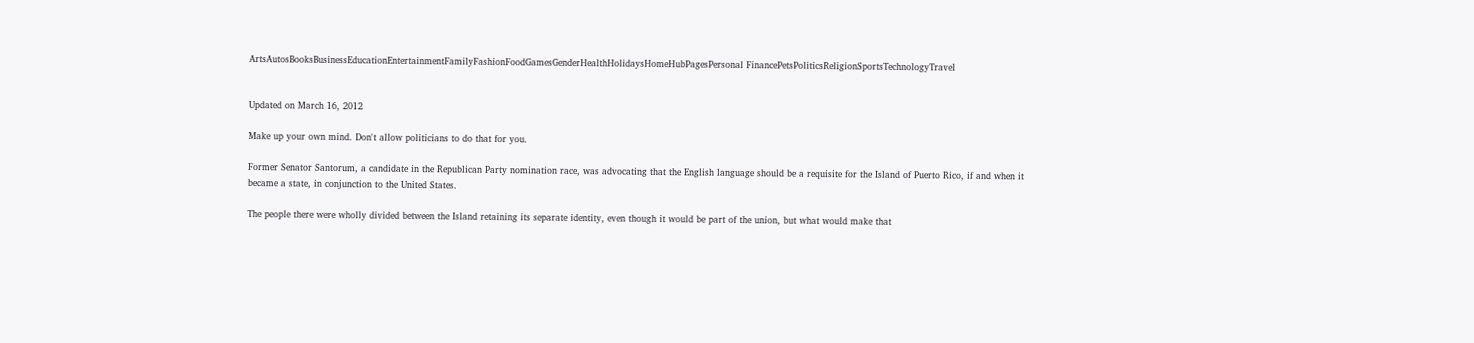ArtsAutosBooksBusinessEducationEntertainmentFamilyFashionFoodGamesGenderHealthHolidaysHomeHubPagesPersonal FinancePetsPoliticsReligionSportsTechnologyTravel


Updated on March 16, 2012

Make up your own mind. Don't allow politicians to do that for you.

Former Senator Santorum, a candidate in the Republican Party nomination race, was advocating that the English language should be a requisite for the Island of Puerto Rico, if and when it became a state, in conjunction to the United States.

The people there were wholly divided between the Island retaining its separate identity, even though it would be part of the union, but what would make that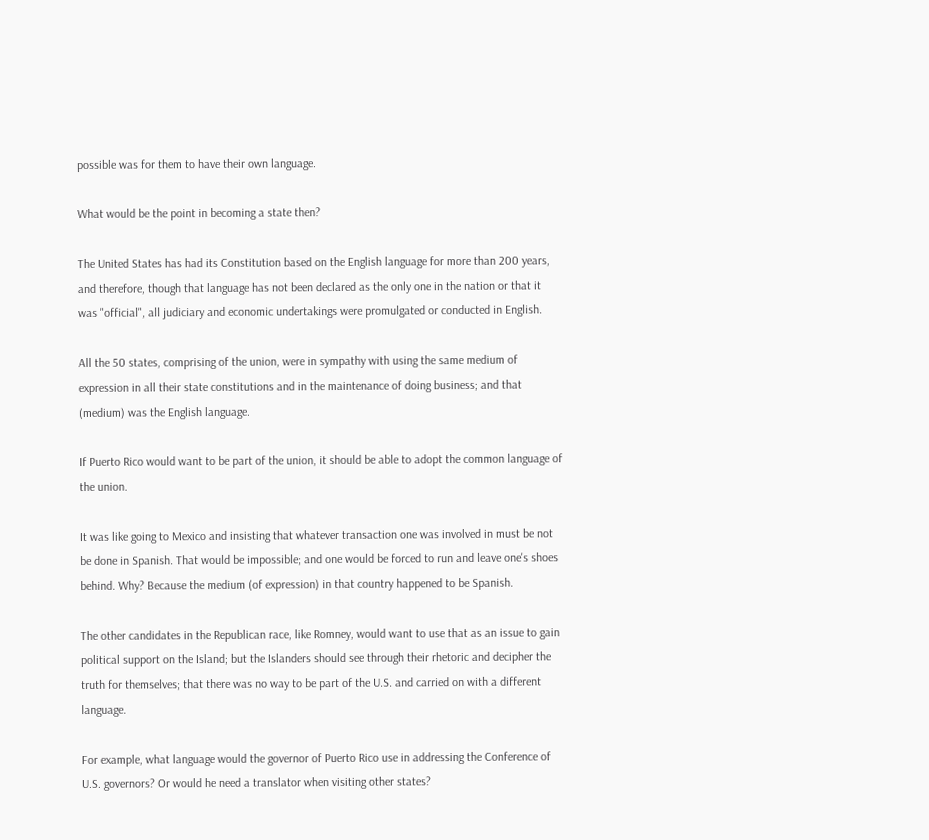possible was for them to have their own language.

What would be the point in becoming a state then?

The United States has had its Constitution based on the English language for more than 200 years, and therefore, though that language has not been declared as the only one in the nation or that it was "official", all judiciary and economic undertakings were promulgated or conducted in English.

All the 50 states, comprising of the union, were in sympathy with using the same medium of expression in all their state constitutions and in the maintenance of doing business; and that (medium) was the English language.

If Puerto Rico would want to be part of the union, it should be able to adopt the common language of the union.

It was like going to Mexico and insisting that whatever transaction one was involved in must be not be done in Spanish. That would be impossible; and one would be forced to run and leave one's shoes behind. Why? Because the medium (of expression) in that country happened to be Spanish.

The other candidates in the Republican race, like Romney, would want to use that as an issue to gain political support on the Island; but the Islanders should see through their rhetoric and decipher the truth for themselves; that there was no way to be part of the U.S. and carried on with a different language.

For example, what language would the governor of Puerto Rico use in addressing the Conference of U.S. governors? Or would he need a translator when visiting other states?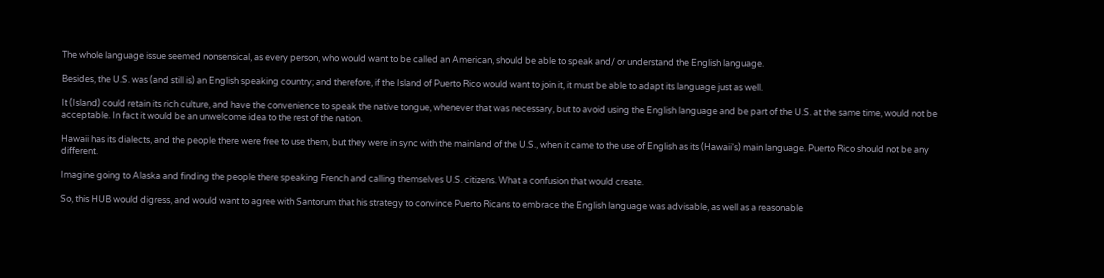The whole language issue seemed nonsensical, as every person, who would want to be called an American, should be able to speak and/ or understand the English language.

Besides, the U.S. was (and still is) an English speaking country; and therefore, if the Island of Puerto Rico would want to join it, it must be able to adapt its language just as well.

It (Island) could retain its rich culture, and have the convenience to speak the native tongue, whenever that was necessary, but to avoid using the English language and be part of the U.S. at the same time, would not be acceptable. In fact it would be an unwelcome idea to the rest of the nation.

Hawaii has its dialects, and the people there were free to use them, but they were in sync with the mainland of the U.S., when it came to the use of English as its (Hawaii's) main language. Puerto Rico should not be any different.

Imagine going to Alaska and finding the people there speaking French and calling themselves U.S. citizens. What a confusion that would create.

So, this HUB would digress, and would want to agree with Santorum that his strategy to convince Puerto Ricans to embrace the English language was advisable, as well as a reasonable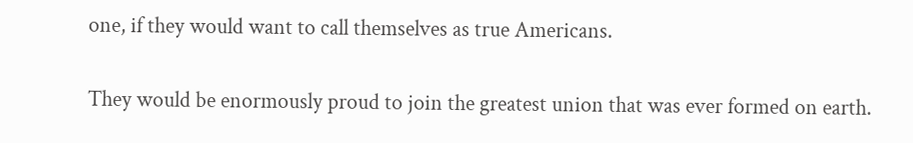one, if they would want to call themselves as true Americans.

They would be enormously proud to join the greatest union that was ever formed on earth.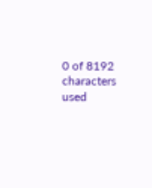0 of 8192 characters used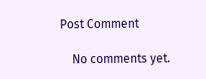Post Comment

    No comments yet.